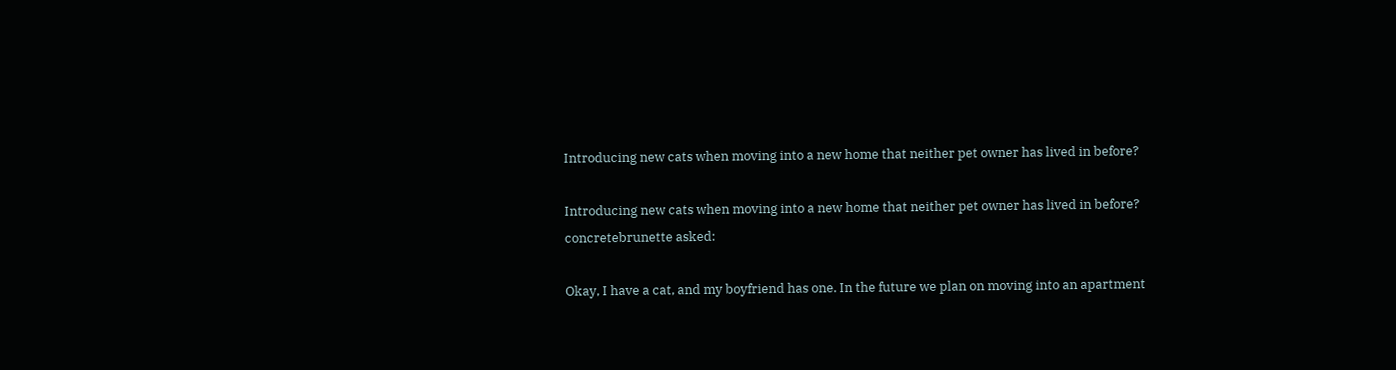Introducing new cats when moving into a new home that neither pet owner has lived in before?

Introducing new cats when moving into a new home that neither pet owner has lived in before?
concretebrunette asked:

Okay, I have a cat, and my boyfriend has one. In the future we plan on moving into an apartment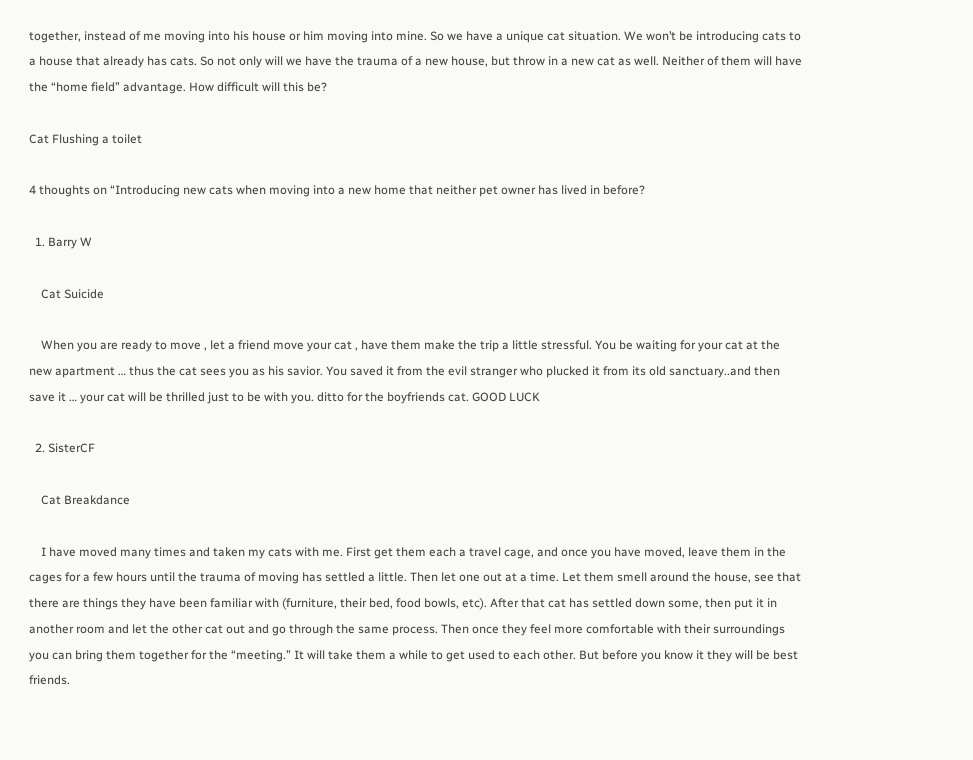together, instead of me moving into his house or him moving into mine. So we have a unique cat situation. We won’t be introducing cats to a house that already has cats. So not only will we have the trauma of a new house, but throw in a new cat as well. Neither of them will have the “home field” advantage. How difficult will this be?

Cat Flushing a toilet

4 thoughts on “Introducing new cats when moving into a new home that neither pet owner has lived in before?

  1. Barry W

    Cat Suicide

    When you are ready to move , let a friend move your cat , have them make the trip a little stressful. You be waiting for your cat at the new apartment … thus the cat sees you as his savior. You saved it from the evil stranger who plucked it from its old sanctuary..and then save it … your cat will be thrilled just to be with you. ditto for the boyfriends cat. GOOD LUCK

  2. SisterCF

    Cat Breakdance

    I have moved many times and taken my cats with me. First get them each a travel cage, and once you have moved, leave them in the cages for a few hours until the trauma of moving has settled a little. Then let one out at a time. Let them smell around the house, see that there are things they have been familiar with (furniture, their bed, food bowls, etc). After that cat has settled down some, then put it in another room and let the other cat out and go through the same process. Then once they feel more comfortable with their surroundings you can bring them together for the “meeting.” It will take them a while to get used to each other. But before you know it they will be best friends.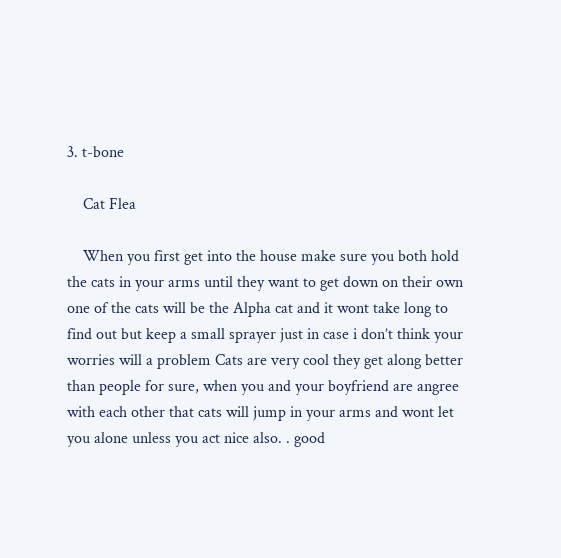3. t-bone

    Cat Flea

    When you first get into the house make sure you both hold the cats in your arms until they want to get down on their own one of the cats will be the Alpha cat and it wont take long to find out but keep a small sprayer just in case i don’t think your worries will a problem Cats are very cool they get along better than people for sure, when you and your boyfriend are angree with each other that cats will jump in your arms and wont let you alone unless you act nice also. . good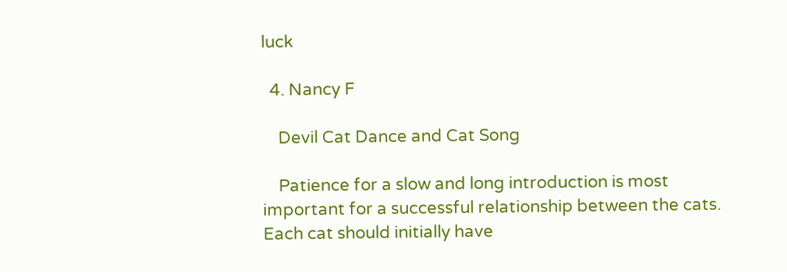luck

  4. Nancy F

    Devil Cat Dance and Cat Song

    Patience for a slow and long introduction is most important for a successful relationship between the cats. Each cat should initially have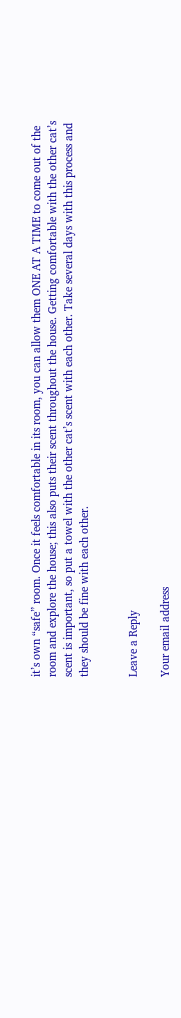it’s own “safe” room. Once it feels comfortable in its room, you can allow them ONE AT A TIME to come out of the room and explore the house; this also puts their scent throughout the house. Getting comfortable with the other cat’s scent is important, so put a towel with the other cat’s scent with each other. Take several days with this process and they should be fine with each other.


Leave a Reply

Your email address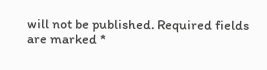will not be published. Required fields are marked *